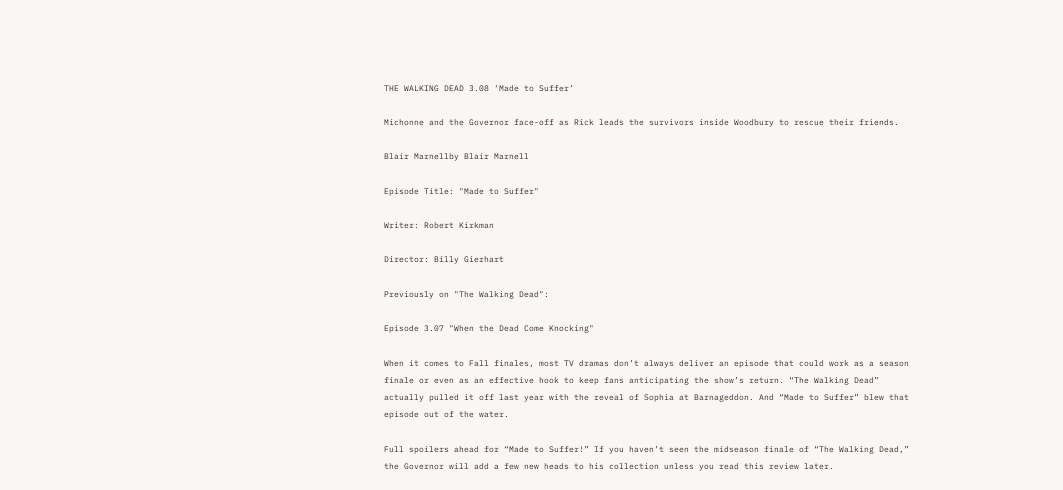THE WALKING DEAD 3.08 ‘Made to Suffer’

Michonne and the Governor face-off as Rick leads the survivors inside Woodbury to rescue their friends.

Blair Marnellby Blair Marnell

Episode Title: "Made to Suffer"

Writer: Robert Kirkman

Director: Billy Gierhart

Previously on "The Walking Dead":

Episode 3.07 "When the Dead Come Knocking"

When it comes to Fall finales, most TV dramas don’t always deliver an episode that could work as a season finale or even as an effective hook to keep fans anticipating the show’s return. “The Walking Dead” actually pulled it off last year with the reveal of Sophia at Barnageddon. And “Made to Suffer” blew that episode out of the water.

Full spoilers ahead for “Made to Suffer!” If you haven’t seen the midseason finale of “The Walking Dead,” the Governor will add a few new heads to his collection unless you read this review later.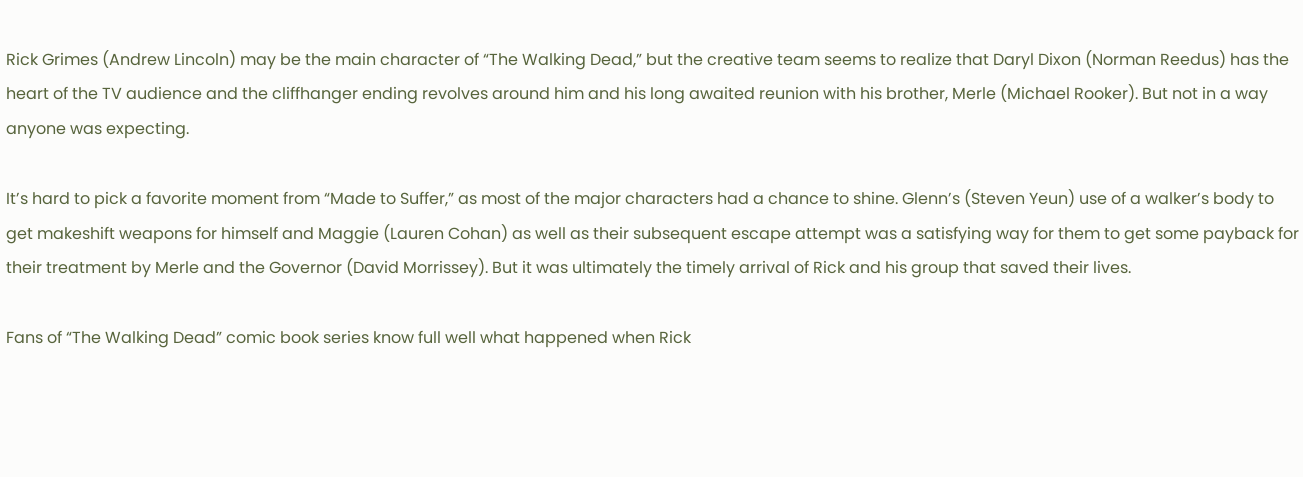Rick Grimes (Andrew Lincoln) may be the main character of “The Walking Dead,” but the creative team seems to realize that Daryl Dixon (Norman Reedus) has the heart of the TV audience and the cliffhanger ending revolves around him and his long awaited reunion with his brother, Merle (Michael Rooker). But not in a way anyone was expecting.

It’s hard to pick a favorite moment from “Made to Suffer,” as most of the major characters had a chance to shine. Glenn’s (Steven Yeun) use of a walker’s body to get makeshift weapons for himself and Maggie (Lauren Cohan) as well as their subsequent escape attempt was a satisfying way for them to get some payback for their treatment by Merle and the Governor (David Morrissey). But it was ultimately the timely arrival of Rick and his group that saved their lives.

Fans of “The Walking Dead” comic book series know full well what happened when Rick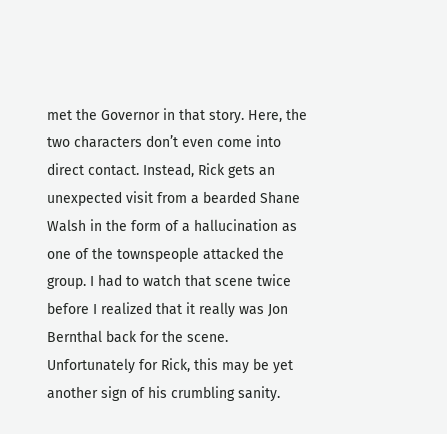met the Governor in that story. Here, the two characters don’t even come into direct contact. Instead, Rick gets an unexpected visit from a bearded Shane Walsh in the form of a hallucination as one of the townspeople attacked the group. I had to watch that scene twice before I realized that it really was Jon Bernthal back for the scene. Unfortunately for Rick, this may be yet another sign of his crumbling sanity.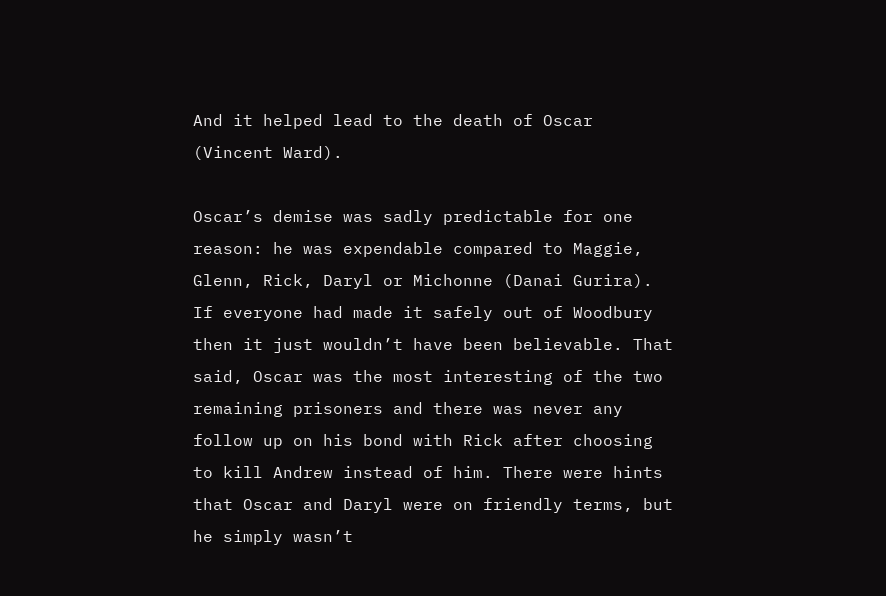And it helped lead to the death of Oscar (Vincent Ward).

Oscar’s demise was sadly predictable for one reason: he was expendable compared to Maggie, Glenn, Rick, Daryl or Michonne (Danai Gurira). If everyone had made it safely out of Woodbury then it just wouldn’t have been believable. That said, Oscar was the most interesting of the two remaining prisoners and there was never any follow up on his bond with Rick after choosing to kill Andrew instead of him. There were hints that Oscar and Daryl were on friendly terms, but he simply wasn’t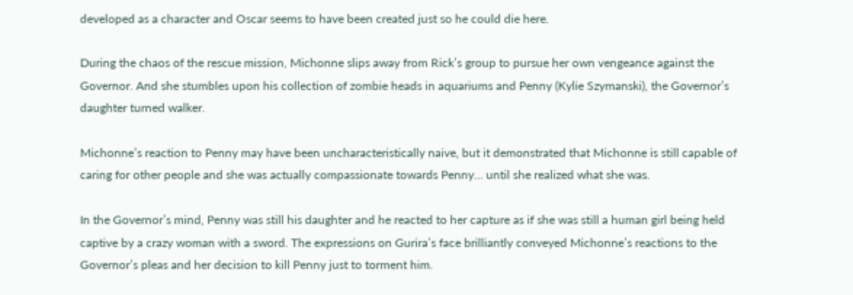developed as a character and Oscar seems to have been created just so he could die here.

During the chaos of the rescue mission, Michonne slips away from Rick’s group to pursue her own vengeance against the Governor. And she stumbles upon his collection of zombie heads in aquariums and Penny (Kylie Szymanski), the Governor’s daughter turned walker.

Michonne’s reaction to Penny may have been uncharacteristically naive, but it demonstrated that Michonne is still capable of caring for other people and she was actually compassionate towards Penny… until she realized what she was.

In the Governor’s mind, Penny was still his daughter and he reacted to her capture as if she was still a human girl being held captive by a crazy woman with a sword. The expressions on Gurira’s face brilliantly conveyed Michonne’s reactions to the Governor’s pleas and her decision to kill Penny just to torment him.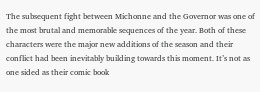The subsequent fight between Michonne and the Governor was one of the most brutal and memorable sequences of the year. Both of these characters were the major new additions of the season and their conflict had been inevitably building towards this moment. It’s not as one sided as their comic book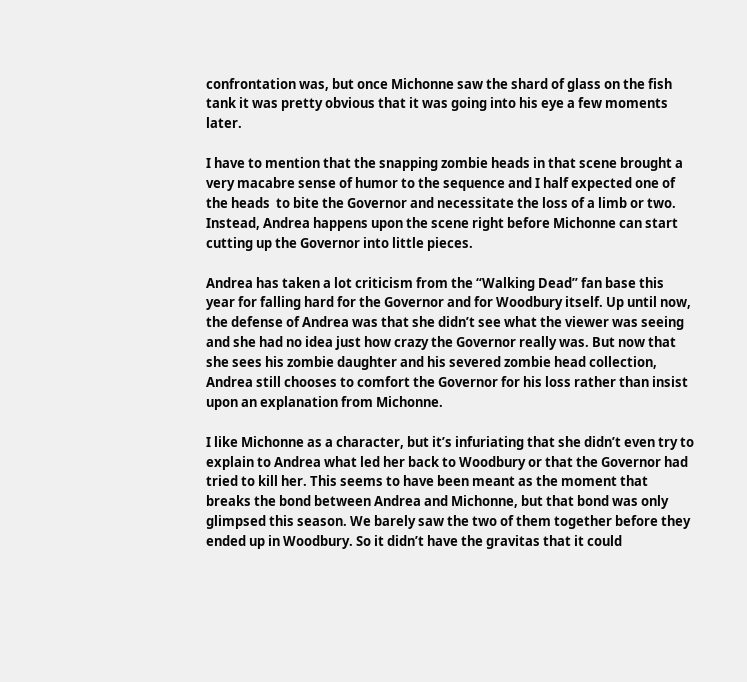confrontation was, but once Michonne saw the shard of glass on the fish tank it was pretty obvious that it was going into his eye a few moments later.

I have to mention that the snapping zombie heads in that scene brought a very macabre sense of humor to the sequence and I half expected one of the heads  to bite the Governor and necessitate the loss of a limb or two. Instead, Andrea happens upon the scene right before Michonne can start cutting up the Governor into little pieces.

Andrea has taken a lot criticism from the “Walking Dead” fan base this year for falling hard for the Governor and for Woodbury itself. Up until now, the defense of Andrea was that she didn’t see what the viewer was seeing and she had no idea just how crazy the Governor really was. But now that she sees his zombie daughter and his severed zombie head collection, Andrea still chooses to comfort the Governor for his loss rather than insist upon an explanation from Michonne.

I like Michonne as a character, but it’s infuriating that she didn’t even try to explain to Andrea what led her back to Woodbury or that the Governor had tried to kill her. This seems to have been meant as the moment that breaks the bond between Andrea and Michonne, but that bond was only glimpsed this season. We barely saw the two of them together before they ended up in Woodbury. So it didn’t have the gravitas that it could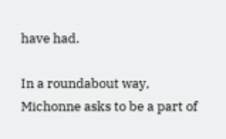have had.

In a roundabout way, Michonne asks to be a part of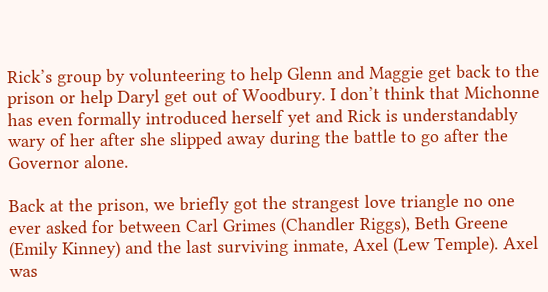Rick’s group by volunteering to help Glenn and Maggie get back to the prison or help Daryl get out of Woodbury. I don’t think that Michonne has even formally introduced herself yet and Rick is understandably wary of her after she slipped away during the battle to go after the Governor alone.

Back at the prison, we briefly got the strangest love triangle no one ever asked for between Carl Grimes (Chandler Riggs), Beth Greene (Emily Kinney) and the last surviving inmate, Axel (Lew Temple). Axel was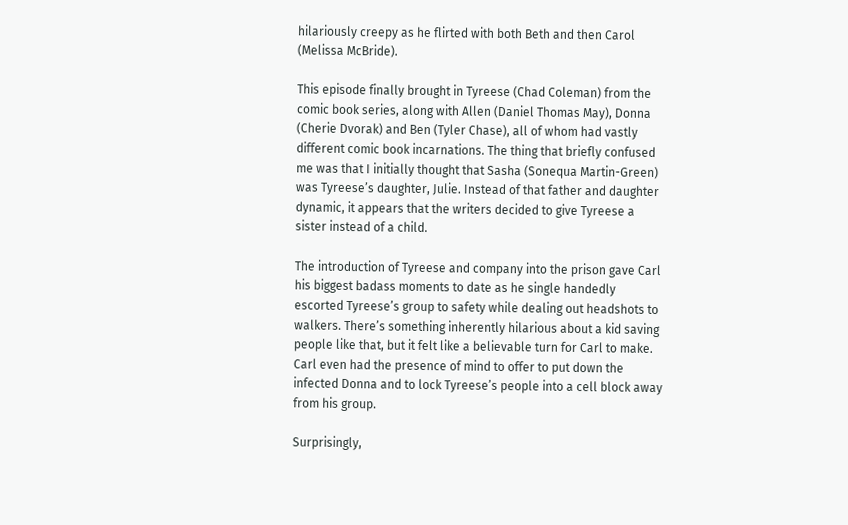hilariously creepy as he flirted with both Beth and then Carol (Melissa McBride).

This episode finally brought in Tyreese (Chad Coleman) from the comic book series, along with Allen (Daniel Thomas May), Donna (Cherie Dvorak) and Ben (Tyler Chase), all of whom had vastly different comic book incarnations. The thing that briefly confused me was that I initially thought that Sasha (Sonequa Martin-Green) was Tyreese’s daughter, Julie. Instead of that father and daughter dynamic, it appears that the writers decided to give Tyreese a sister instead of a child.

The introduction of Tyreese and company into the prison gave Carl his biggest badass moments to date as he single handedly escorted Tyreese’s group to safety while dealing out headshots to walkers. There’s something inherently hilarious about a kid saving people like that, but it felt like a believable turn for Carl to make. Carl even had the presence of mind to offer to put down the infected Donna and to lock Tyreese’s people into a cell block away from his group.

Surprisingly,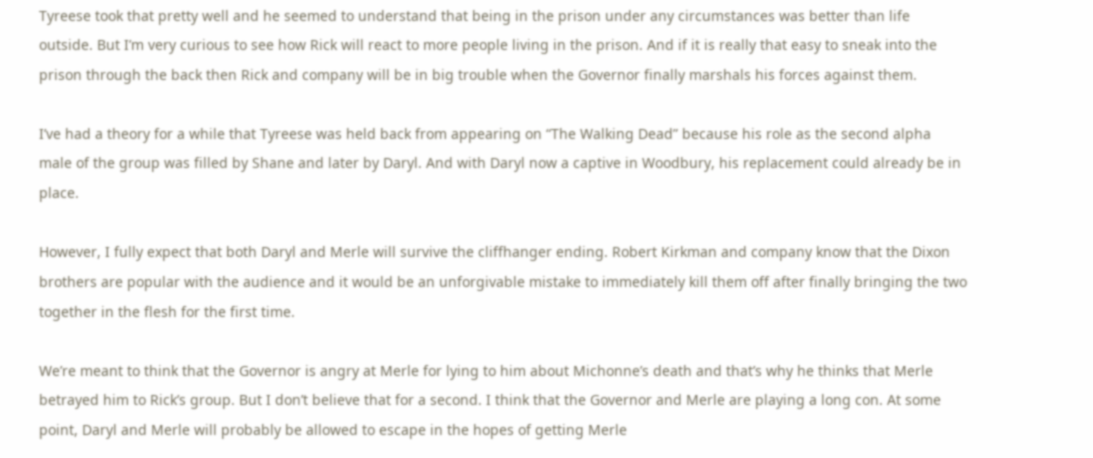Tyreese took that pretty well and he seemed to understand that being in the prison under any circumstances was better than life outside. But I’m very curious to see how Rick will react to more people living in the prison. And if it is really that easy to sneak into the prison through the back then Rick and company will be in big trouble when the Governor finally marshals his forces against them.

I’ve had a theory for a while that Tyreese was held back from appearing on “The Walking Dead” because his role as the second alpha male of the group was filled by Shane and later by Daryl. And with Daryl now a captive in Woodbury, his replacement could already be in place.

However, I fully expect that both Daryl and Merle will survive the cliffhanger ending. Robert Kirkman and company know that the Dixon brothers are popular with the audience and it would be an unforgivable mistake to immediately kill them off after finally bringing the two together in the flesh for the first time.

We’re meant to think that the Governor is angry at Merle for lying to him about Michonne’s death and that’s why he thinks that Merle betrayed him to Rick’s group. But I don’t believe that for a second. I think that the Governor and Merle are playing a long con. At some point, Daryl and Merle will probably be allowed to escape in the hopes of getting Merle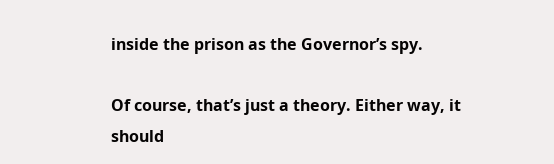inside the prison as the Governor’s spy.

Of course, that’s just a theory. Either way, it should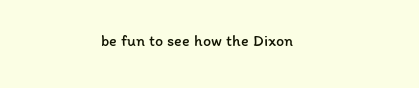be fun to see how the Dixon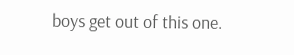boys get out of this one.